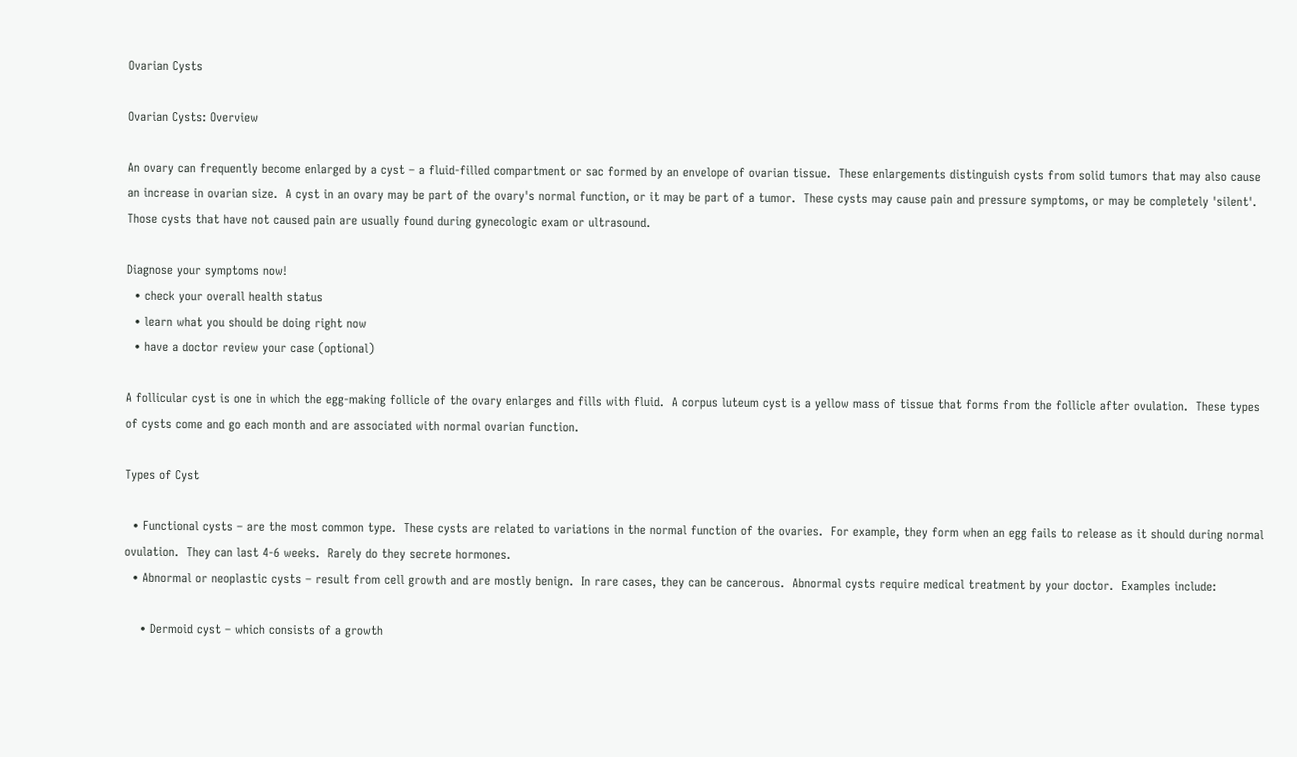Ovarian Cysts

Ovarian Cysts: Overview

An ovary can frequently become enlarged by a cyst – a fluid-filled compartment or sac formed by an envelope of ovarian tissue.  These enlargements distinguish cysts from solid tumors that may also cause an increase in ovarian size.  A cyst in an ovary may be part of the ovary's normal function, or it may be part of a tumor.  These cysts may cause pain and pressure symptoms, or may be completely 'silent'.  Those cysts that have not caused pain are usually found during gynecologic exam or ultrasound.

Diagnose your symptoms now!
  • check your overall health status
  • learn what you should be doing right now
  • have a doctor review your case (optional)

A follicular cyst is one in which the egg-making follicle of the ovary enlarges and fills with fluid.  A corpus luteum cyst is a yellow mass of tissue that forms from the follicle after ovulation.  These types of cysts come and go each month and are associated with normal ovarian function.

Types of Cyst

  • Functional cysts – are the most common type.  These cysts are related to variations in the normal function of the ovaries.  For example, they form when an egg fails to release as it should during normal ovulation.  They can last 4-6 weeks.  Rarely do they secrete hormones.
  • Abnormal or neoplastic cysts – result from cell growth and are mostly benign.  In rare cases, they can be cancerous.  Abnormal cysts require medical treatment by your doctor.  Examples include:

    • Dermoid cyst – which consists of a growth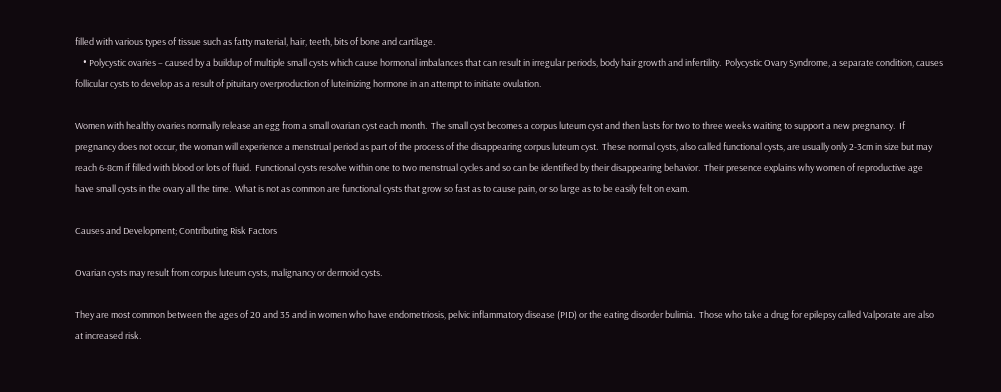filled with various types of tissue such as fatty material, hair, teeth, bits of bone and cartilage.
    • Polycystic ovaries – caused by a buildup of multiple small cysts which cause hormonal imbalances that can result in irregular periods, body hair growth and infertility.  Polycystic Ovary Syndrome, a separate condition, causes follicular cysts to develop as a result of pituitary overproduction of luteinizing hormone in an attempt to initiate ovulation.

Women with healthy ovaries normally release an egg from a small ovarian cyst each month.  The small cyst becomes a corpus luteum cyst and then lasts for two to three weeks waiting to support a new pregnancy.  If pregnancy does not occur, the woman will experience a menstrual period as part of the process of the disappearing corpus luteum cyst.  These normal cysts, also called functional cysts, are usually only 2-3cm in size but may reach 6-8cm if filled with blood or lots of fluid.  Functional cysts resolve within one to two menstrual cycles and so can be identified by their disappearing behavior.  Their presence explains why women of reproductive age have small cysts in the ovary all the time.  What is not as common are functional cysts that grow so fast as to cause pain, or so large as to be easily felt on exam.

Causes and Development; Contributing Risk Factors

Ovarian cysts may result from corpus luteum cysts, malignancy or dermoid cysts.

They are most common between the ages of 20 and 35 and in women who have endometriosis, pelvic inflammatory disease (PID) or the eating disorder bulimia.  Those who take a drug for epilepsy called Valporate are also at increased risk.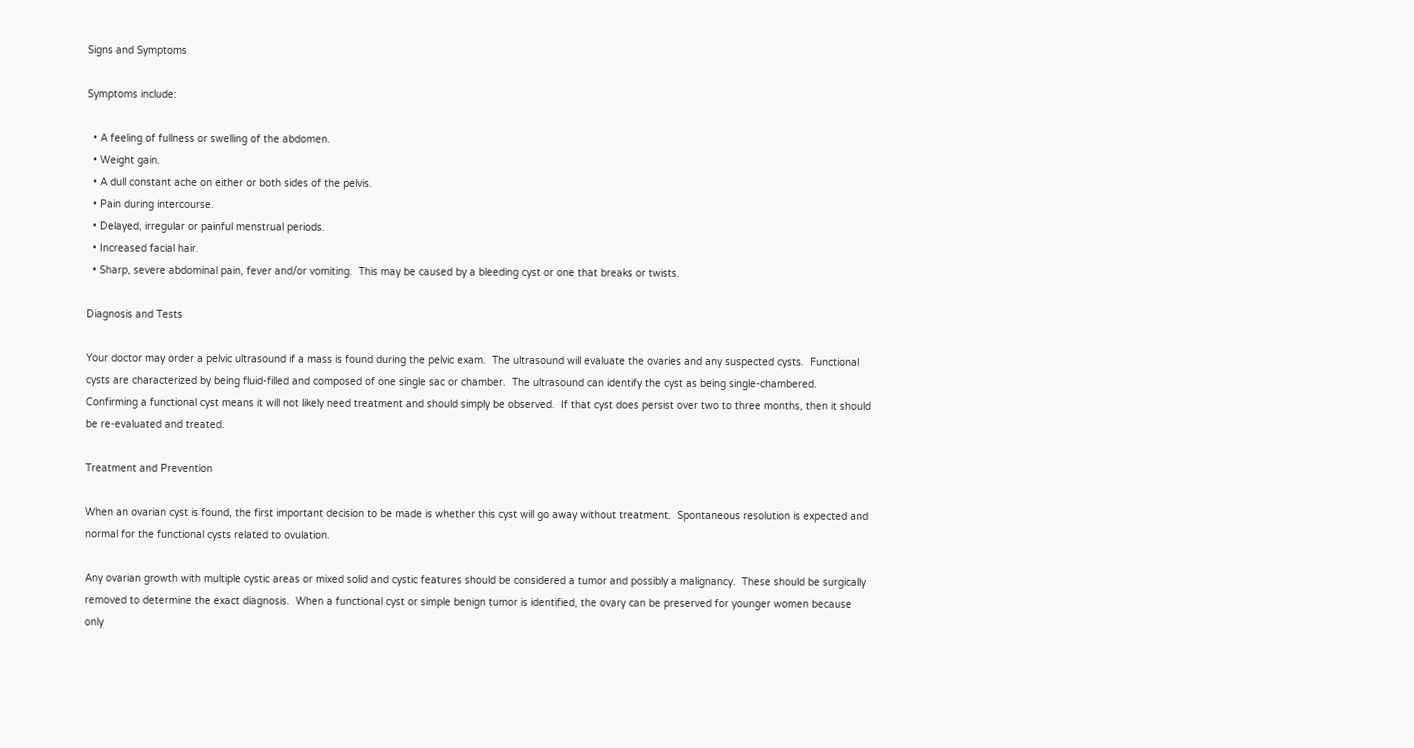Signs and Symptoms

Symptoms include:

  • A feeling of fullness or swelling of the abdomen.
  • Weight gain.
  • A dull constant ache on either or both sides of the pelvis.
  • Pain during intercourse.
  • Delayed, irregular or painful menstrual periods.
  • Increased facial hair.
  • Sharp, severe abdominal pain, fever and/or vomiting.  This may be caused by a bleeding cyst or one that breaks or twists.

Diagnosis and Tests

Your doctor may order a pelvic ultrasound if a mass is found during the pelvic exam.  The ultrasound will evaluate the ovaries and any suspected cysts.  Functional cysts are characterized by being fluid-filled and composed of one single sac or chamber.  The ultrasound can identify the cyst as being single-chambered.  Confirming a functional cyst means it will not likely need treatment and should simply be observed.  If that cyst does persist over two to three months, then it should be re-evaluated and treated.

Treatment and Prevention

When an ovarian cyst is found, the first important decision to be made is whether this cyst will go away without treatment.  Spontaneous resolution is expected and normal for the functional cysts related to ovulation.

Any ovarian growth with multiple cystic areas or mixed solid and cystic features should be considered a tumor and possibly a malignancy.  These should be surgically removed to determine the exact diagnosis.  When a functional cyst or simple benign tumor is identified, the ovary can be preserved for younger women because only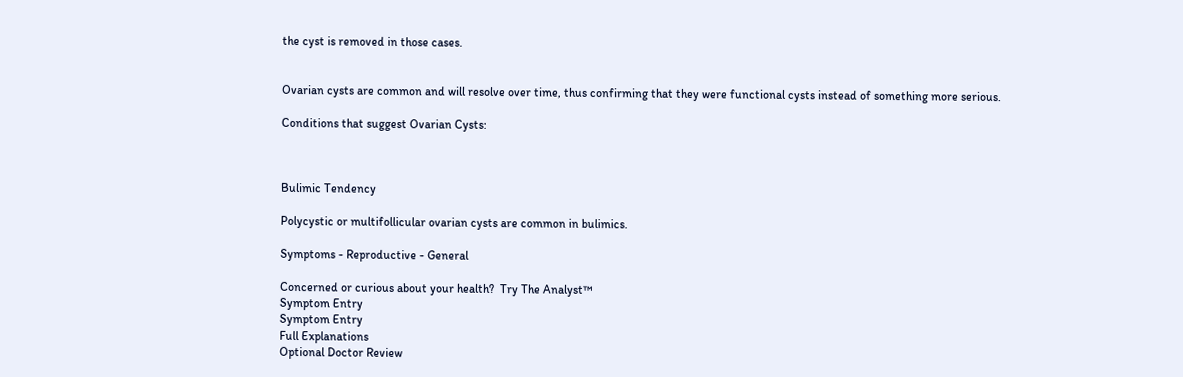the cyst is removed in those cases.


Ovarian cysts are common and will resolve over time, thus confirming that they were functional cysts instead of something more serious.

Conditions that suggest Ovarian Cysts:



Bulimic Tendency

Polycystic or multifollicular ovarian cysts are common in bulimics.

Symptoms - Reproductive - General

Concerned or curious about your health?  Try The Analyst™
Symptom Entry
Symptom Entry
Full Explanations
Optional Doctor Review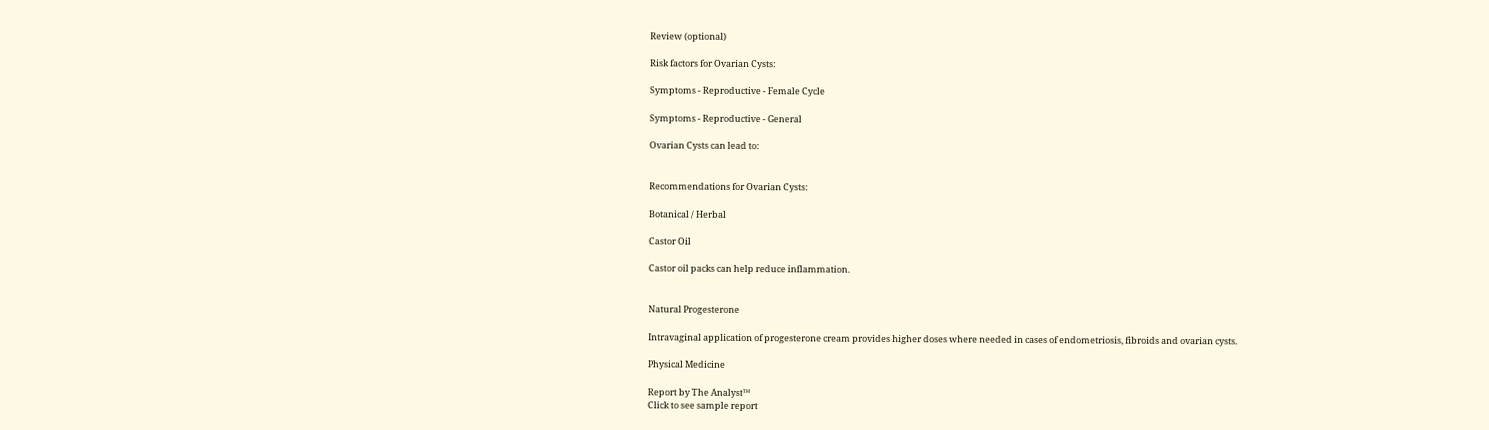Review (optional)

Risk factors for Ovarian Cysts:

Symptoms - Reproductive - Female Cycle

Symptoms - Reproductive - General

Ovarian Cysts can lead to:


Recommendations for Ovarian Cysts:

Botanical / Herbal

Castor Oil

Castor oil packs can help reduce inflammation.


Natural Progesterone

Intravaginal application of progesterone cream provides higher doses where needed in cases of endometriosis, fibroids and ovarian cysts.

Physical Medicine

Report by The Analyst™
Click to see sample report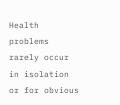Health problems rarely occur in isolation or for obvious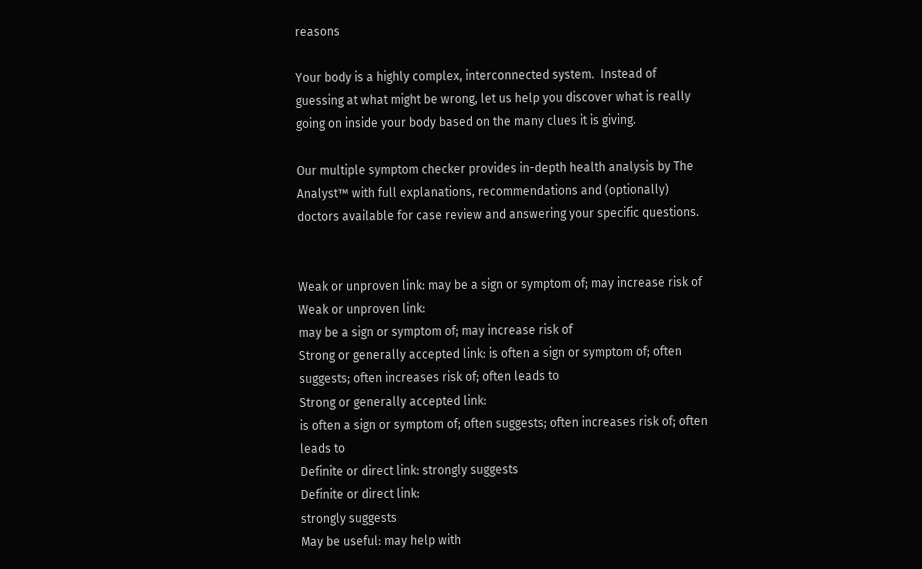reasons

Your body is a highly complex, interconnected system.  Instead of guessing at what might be wrong, let us help you discover what is really going on inside your body based on the many clues it is giving.

Our multiple symptom checker provides in-depth health analysis by The Analyst™ with full explanations, recommendations and (optionally) doctors available for case review and answering your specific questions.


Weak or unproven link: may be a sign or symptom of; may increase risk of
Weak or unproven link:
may be a sign or symptom of; may increase risk of
Strong or generally accepted link: is often a sign or symptom of; often suggests; often increases risk of; often leads to
Strong or generally accepted link:
is often a sign or symptom of; often suggests; often increases risk of; often leads to
Definite or direct link: strongly suggests
Definite or direct link:
strongly suggests
May be useful: may help with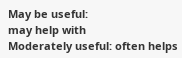May be useful:
may help with
Moderately useful: often helps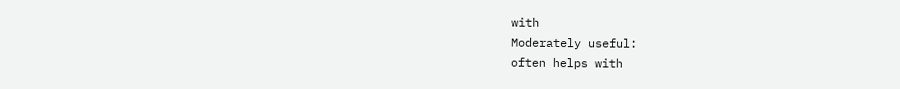with
Moderately useful:
often helps with